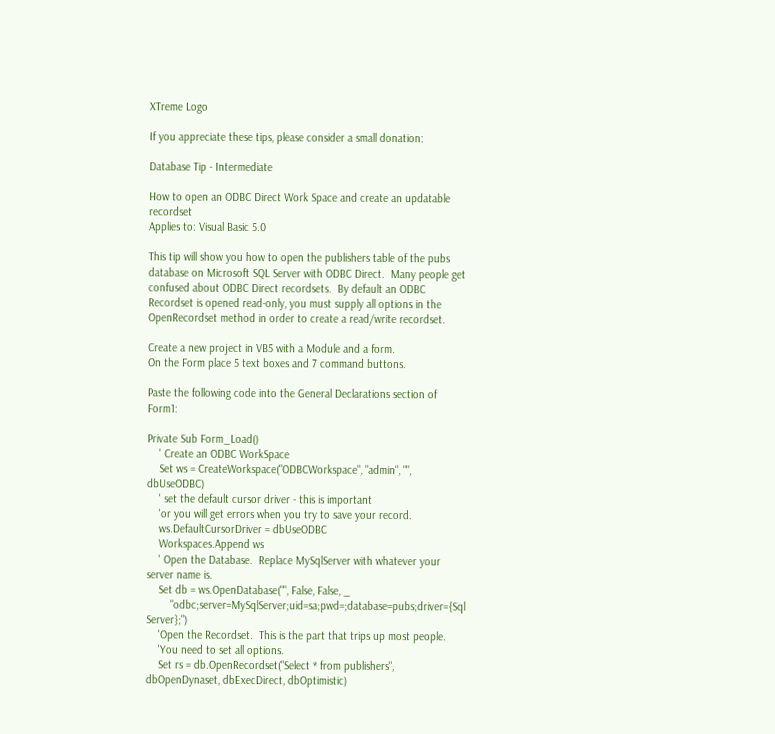XTreme Logo

If you appreciate these tips, please consider a small donation:

Database Tip - Intermediate

How to open an ODBC Direct Work Space and create an updatable recordset
Applies to: Visual Basic 5.0

This tip will show you how to open the publishers table of the pubs database on Microsoft SQL Server with ODBC Direct.  Many people get confused about ODBC Direct recordsets.  By default an ODBC Recordset is opened read-only, you must supply all options in the OpenRecordset method in order to create a read/write recordset.

Create a new project in VB5 with a Module and a form.
On the Form place 5 text boxes and 7 command buttons.

Paste the following code into the General Declarations section of Form1:

Private Sub Form_Load()
    ' Create an ODBC WorkSpace
    Set ws = CreateWorkspace("ODBCWorkspace", "admin", "", dbUseODBC)
    ' set the default cursor driver - this is important
    'or you will get errors when you try to save your record.
    ws.DefaultCursorDriver = dbUseODBC
    Workspaces.Append ws
    ' Open the Database.  Replace MySqlServer with whatever your server name is.
    Set db = ws.OpenDatabase("", False, False, _
        "odbc;server=MySqlServer;uid=sa;pwd=;database=pubs;driver={Sql Server};")
    'Open the Recordset.  This is the part that trips up most people.
    'You need to set all options.
    Set rs = db.OpenRecordset("Select * from publishers", dbOpenDynaset, dbExecDirect, dbOptimistic)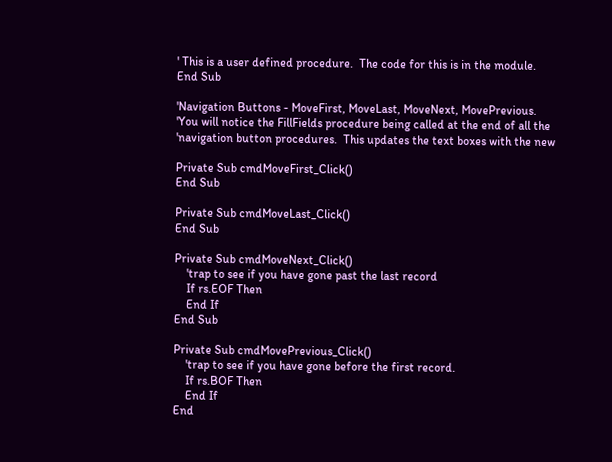' This is a user defined procedure.  The code for this is in the module.
End Sub

'Navigation Buttons - MoveFirst, MoveLast, MoveNext, MovePrevious.
'You will notice the FillFields procedure being called at the end of all the
'navigation button procedures.  This updates the text boxes with the new

Private Sub cmdMoveFirst_Click()
End Sub

Private Sub cmdMoveLast_Click()
End Sub

Private Sub cmdMoveNext_Click()
    'trap to see if you have gone past the last record
    If rs.EOF Then
    End If
End Sub

Private Sub cmdMovePrevious_Click()
    'trap to see if you have gone before the first record.
    If rs.BOF Then
    End If
End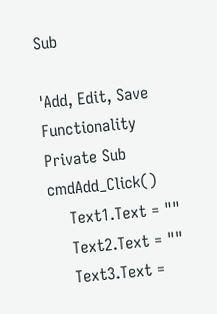Sub

'Add, Edit, Save Functionality
Private Sub cmdAdd_Click()
    Text1.Text = ""
    Text2.Text = ""
    Text3.Text =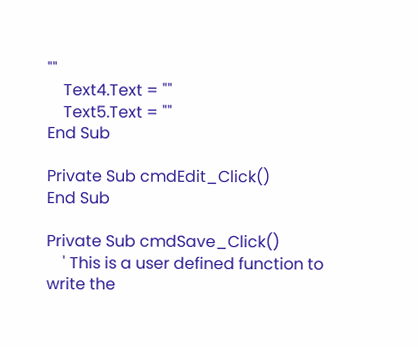""
    Text4.Text = ""
    Text5.Text = ""
End Sub

Private Sub cmdEdit_Click()
End Sub

Private Sub cmdSave_Click()
    ' This is a user defined function to write the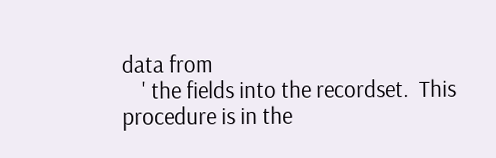data from
    ' the fields into the recordset.  This procedure is in the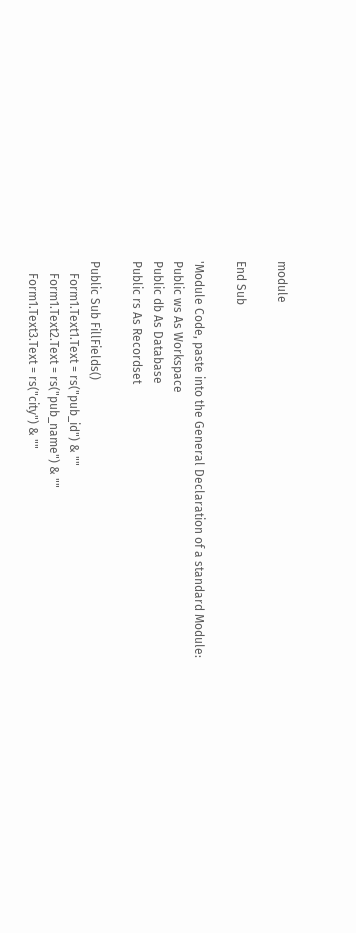module

End Sub

'Module Code, paste into the General Declaration of a standard Module:
Public ws As Workspace
Public db As Database
Public rs As Recordset

Public Sub FillFields()
    Form1.Text1.Text = rs("pub_id") & ""
    Form1.Text2.Text = rs("pub_name") & ""
    Form1.Text3.Text = rs("city") & ""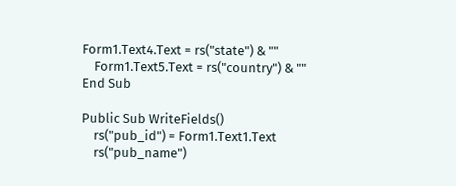Form1.Text4.Text = rs("state") & ""
    Form1.Text5.Text = rs("country") & ""
End Sub

Public Sub WriteFields()
    rs("pub_id") = Form1.Text1.Text
    rs("pub_name")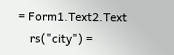= Form1.Text2.Text
    rs("city") =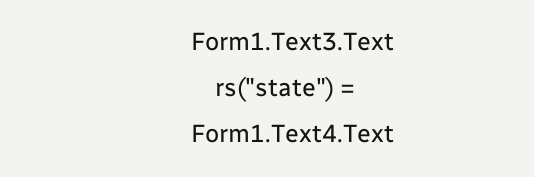Form1.Text3.Text
    rs("state") = Form1.Text4.Text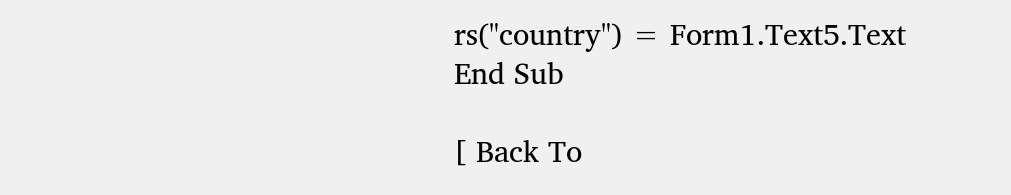rs("country") = Form1.Text5.Text
End Sub

[ Back To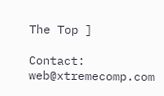The Top ]

Contact: web@xtremecomp.com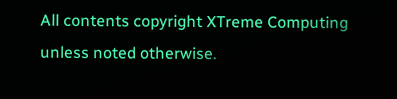All contents copyright XTreme Computing unless noted otherwise.